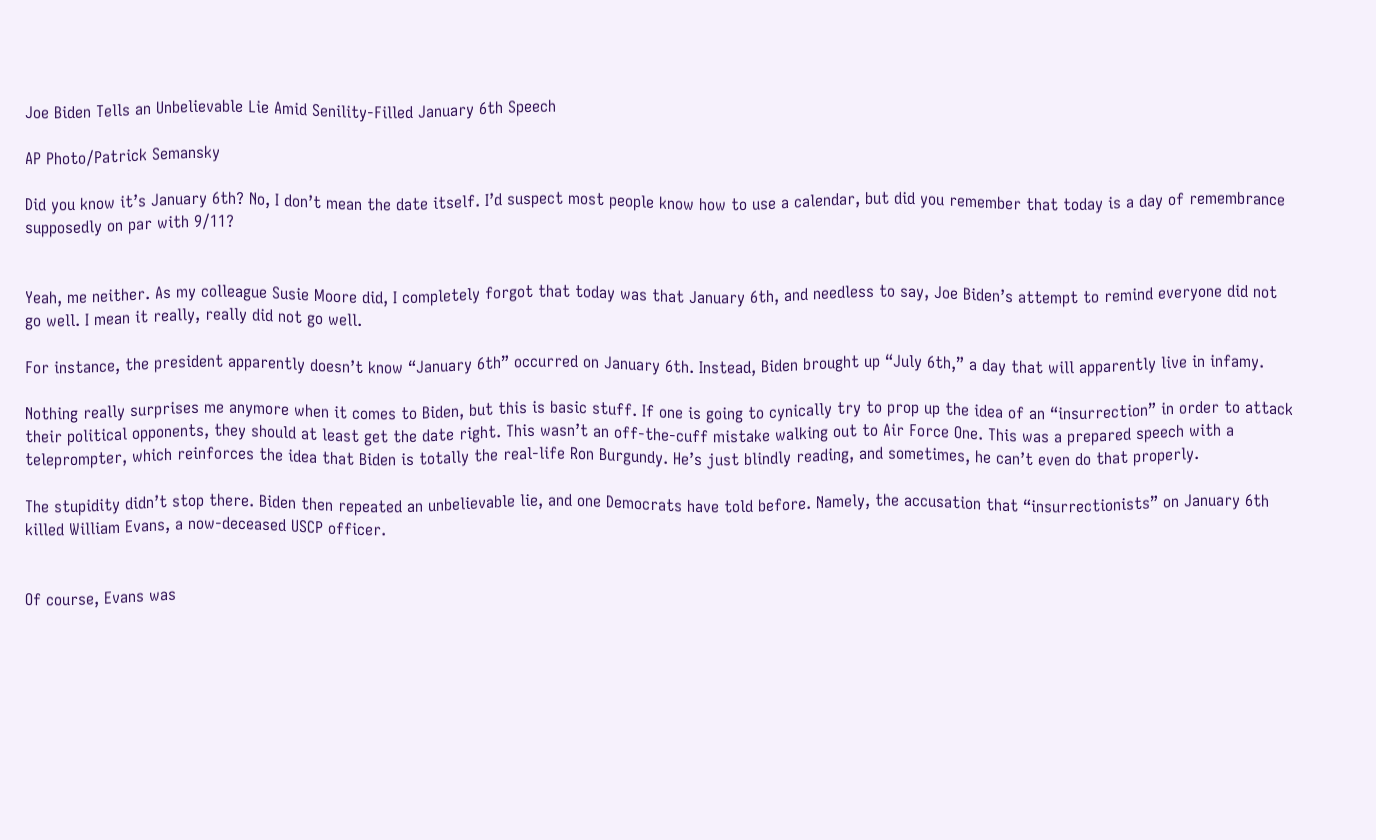Joe Biden Tells an Unbelievable Lie Amid Senility-Filled January 6th Speech

AP Photo/Patrick Semansky

Did you know it’s January 6th? No, I don’t mean the date itself. I’d suspect most people know how to use a calendar, but did you remember that today is a day of remembrance supposedly on par with 9/11?


Yeah, me neither. As my colleague Susie Moore did, I completely forgot that today was that January 6th, and needless to say, Joe Biden’s attempt to remind everyone did not go well. I mean it really, really did not go well.

For instance, the president apparently doesn’t know “January 6th” occurred on January 6th. Instead, Biden brought up “July 6th,” a day that will apparently live in infamy.

Nothing really surprises me anymore when it comes to Biden, but this is basic stuff. If one is going to cynically try to prop up the idea of an “insurrection” in order to attack their political opponents, they should at least get the date right. This wasn’t an off-the-cuff mistake walking out to Air Force One. This was a prepared speech with a teleprompter, which reinforces the idea that Biden is totally the real-life Ron Burgundy. He’s just blindly reading, and sometimes, he can’t even do that properly.

The stupidity didn’t stop there. Biden then repeated an unbelievable lie, and one Democrats have told before. Namely, the accusation that “insurrectionists” on January 6th killed William Evans, a now-deceased USCP officer.


Of course, Evans was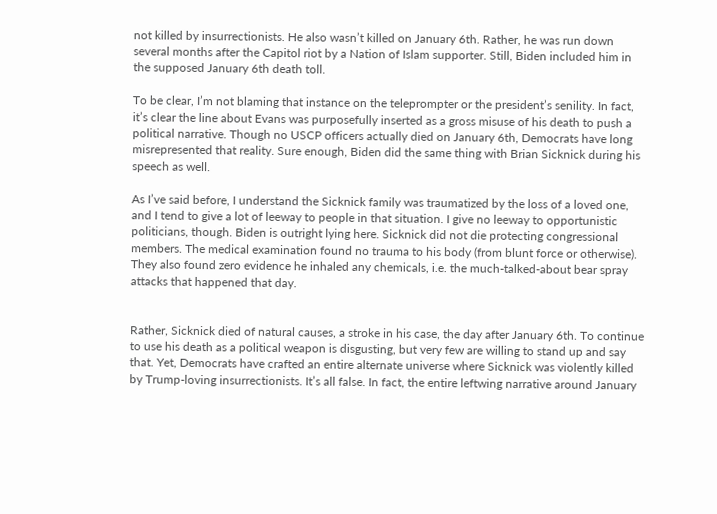not killed by insurrectionists. He also wasn’t killed on January 6th. Rather, he was run down several months after the Capitol riot by a Nation of Islam supporter. Still, Biden included him in the supposed January 6th death toll.

To be clear, I’m not blaming that instance on the teleprompter or the president’s senility. In fact, it’s clear the line about Evans was purposefully inserted as a gross misuse of his death to push a political narrative. Though no USCP officers actually died on January 6th, Democrats have long misrepresented that reality. Sure enough, Biden did the same thing with Brian Sicknick during his speech as well.

As I’ve said before, I understand the Sicknick family was traumatized by the loss of a loved one, and I tend to give a lot of leeway to people in that situation. I give no leeway to opportunistic politicians, though. Biden is outright lying here. Sicknick did not die protecting congressional members. The medical examination found no trauma to his body (from blunt force or otherwise). They also found zero evidence he inhaled any chemicals, i.e. the much-talked-about bear spray attacks that happened that day.


Rather, Sicknick died of natural causes, a stroke in his case, the day after January 6th. To continue to use his death as a political weapon is disgusting, but very few are willing to stand up and say that. Yet, Democrats have crafted an entire alternate universe where Sicknick was violently killed by Trump-loving insurrectionists. It’s all false. In fact, the entire leftwing narrative around January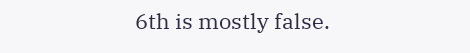6th is mostly false.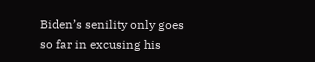Biden’s senility only goes so far in excusing his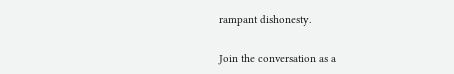rampant dishonesty.


Join the conversation as a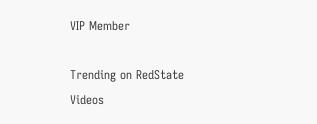VIP Member

Trending on RedState Videos